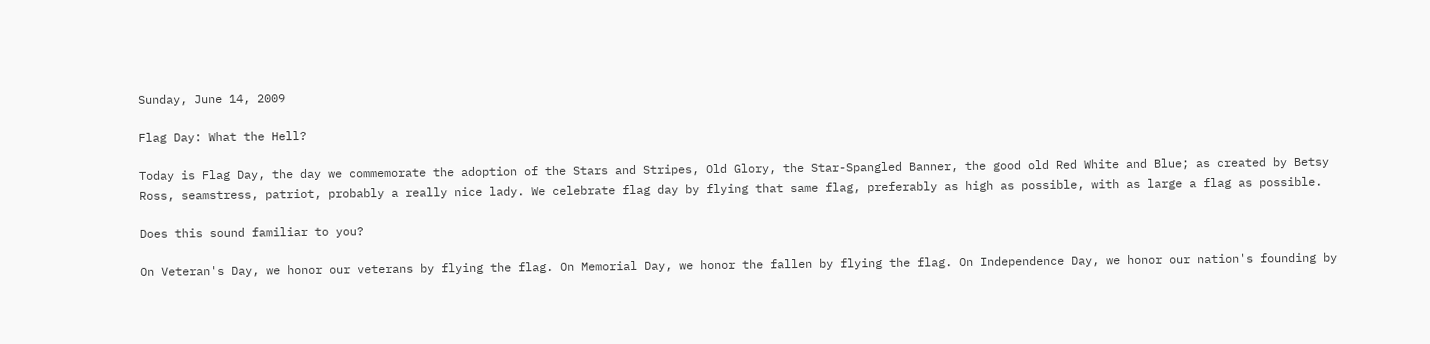Sunday, June 14, 2009

Flag Day: What the Hell?

Today is Flag Day, the day we commemorate the adoption of the Stars and Stripes, Old Glory, the Star-Spangled Banner, the good old Red White and Blue; as created by Betsy Ross, seamstress, patriot, probably a really nice lady. We celebrate flag day by flying that same flag, preferably as high as possible, with as large a flag as possible.

Does this sound familiar to you?

On Veteran's Day, we honor our veterans by flying the flag. On Memorial Day, we honor the fallen by flying the flag. On Independence Day, we honor our nation's founding by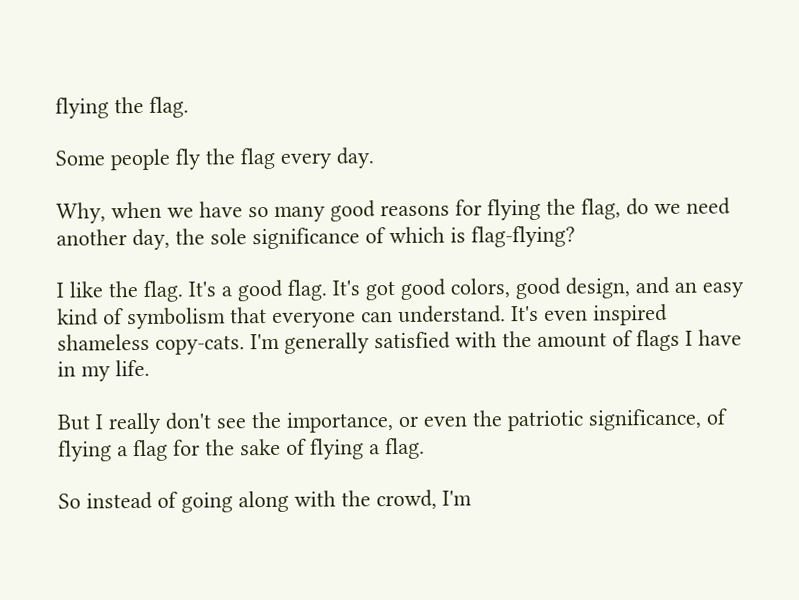flying the flag.

Some people fly the flag every day.

Why, when we have so many good reasons for flying the flag, do we need another day, the sole significance of which is flag-flying?

I like the flag. It's a good flag. It's got good colors, good design, and an easy kind of symbolism that everyone can understand. It's even inspired shameless copy-cats. I'm generally satisfied with the amount of flags I have in my life.

But I really don't see the importance, or even the patriotic significance, of flying a flag for the sake of flying a flag.

So instead of going along with the crowd, I'm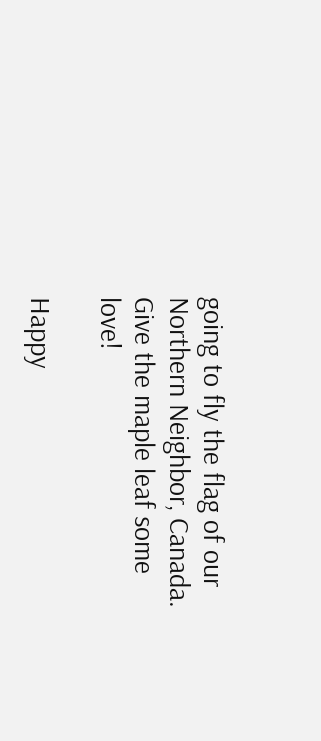going to fly the flag of our Northern Neighbor, Canada. Give the maple leaf some love!

Happy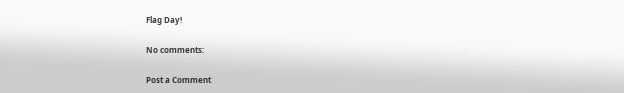Flag Day!

No comments:

Post a Comment